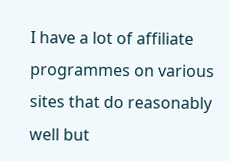I have a lot of affiliate programmes on various sites that do reasonably well but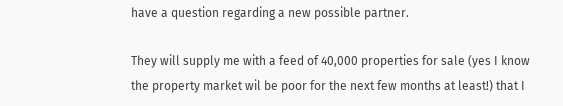have a question regarding a new possible partner.

They will supply me with a feed of 40,000 properties for sale (yes I know the property market wil be poor for the next few months at least!) that I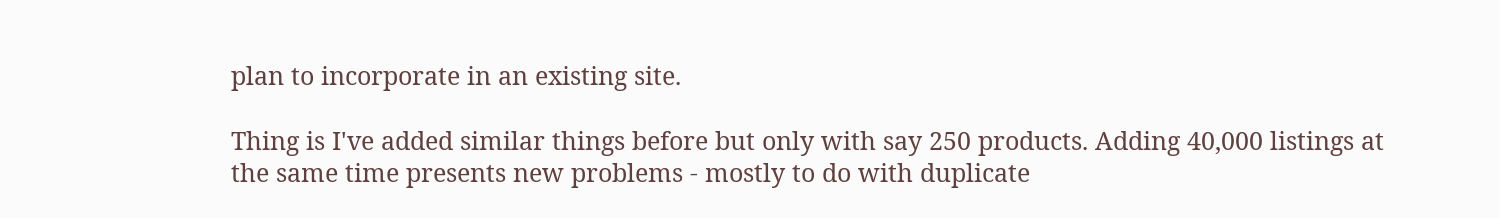plan to incorporate in an existing site.

Thing is I've added similar things before but only with say 250 products. Adding 40,000 listings at the same time presents new problems - mostly to do with duplicate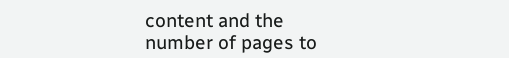content and the number of pages to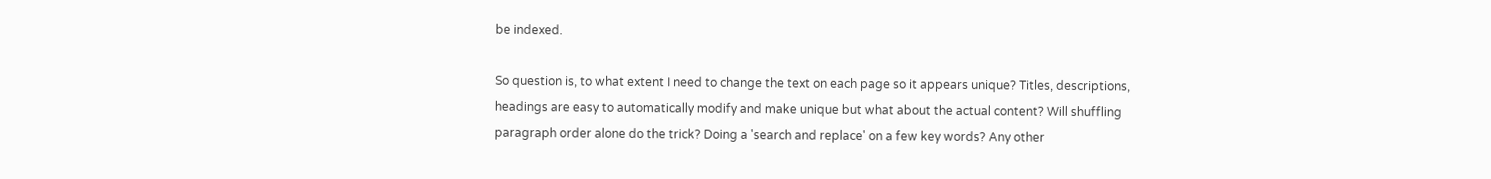be indexed.

So question is, to what extent I need to change the text on each page so it appears unique? Titles, descriptions, headings are easy to automatically modify and make unique but what about the actual content? Will shuffling paragraph order alone do the trick? Doing a 'search and replace' on a few key words? Any other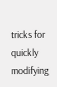tricks for quickly modifying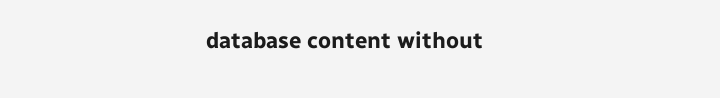database content without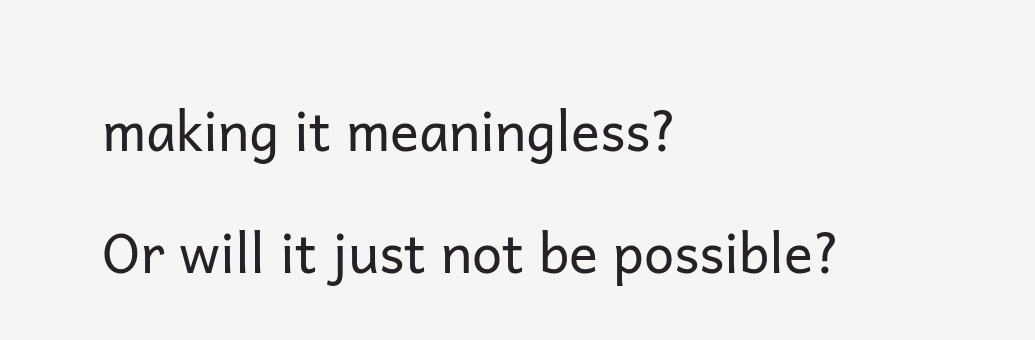making it meaningless?

Or will it just not be possible?